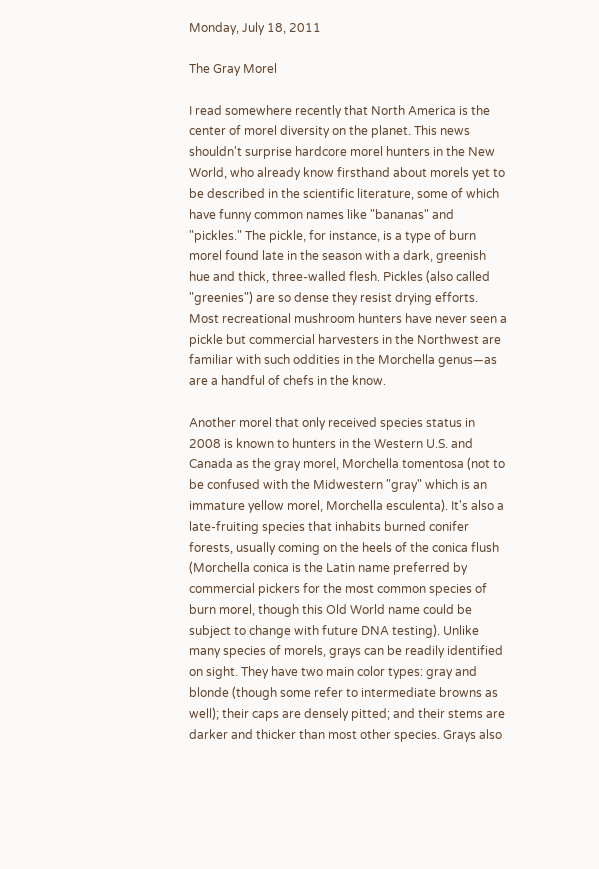Monday, July 18, 2011

The Gray Morel

I read somewhere recently that North America is the center of morel diversity on the planet. This news shouldn't surprise hardcore morel hunters in the New World, who already know firsthand about morels yet to be described in the scientific literature, some of which have funny common names like "bananas" and "pickles." The pickle, for instance, is a type of burn morel found late in the season with a dark, greenish hue and thick, three-walled flesh. Pickles (also called "greenies") are so dense they resist drying efforts. Most recreational mushroom hunters have never seen a pickle but commercial harvesters in the Northwest are familiar with such oddities in the Morchella genus—as are a handful of chefs in the know.

Another morel that only received species status in 2008 is known to hunters in the Western U.S. and Canada as the gray morel, Morchella tomentosa (not to be confused with the Midwestern "gray" which is an immature yellow morel, Morchella esculenta). It's also a late-fruiting species that inhabits burned conifer forests, usually coming on the heels of the conica flush (Morchella conica is the Latin name preferred by commercial pickers for the most common species of burn morel, though this Old World name could be subject to change with future DNA testing). Unlike many species of morels, grays can be readily identified on sight. They have two main color types: gray and blonde (though some refer to intermediate browns as well); their caps are densely pitted; and their stems are darker and thicker than most other species. Grays also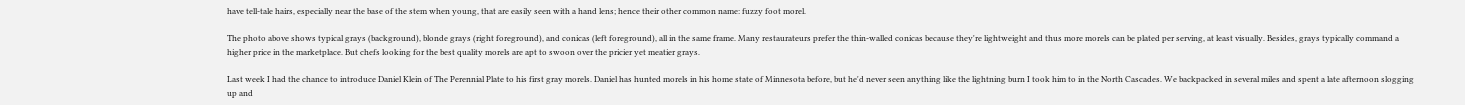have tell-tale hairs, especially near the base of the stem when young, that are easily seen with a hand lens; hence their other common name: fuzzy foot morel.

The photo above shows typical grays (background), blonde grays (right foreground), and conicas (left foreground), all in the same frame. Many restaurateurs prefer the thin-walled conicas because they're lightweight and thus more morels can be plated per serving, at least visually. Besides, grays typically command a higher price in the marketplace. But chefs looking for the best quality morels are apt to swoon over the pricier yet meatier grays.

Last week I had the chance to introduce Daniel Klein of The Perennial Plate to his first gray morels. Daniel has hunted morels in his home state of Minnesota before, but he'd never seen anything like the lightning burn I took him to in the North Cascades. We backpacked in several miles and spent a late afternoon slogging up and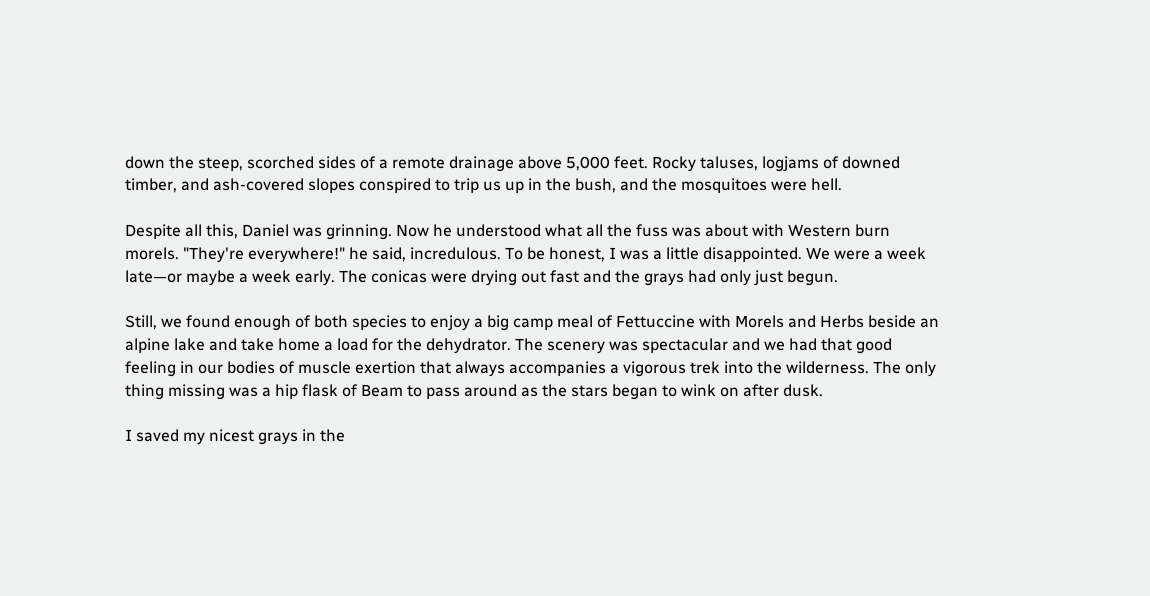down the steep, scorched sides of a remote drainage above 5,000 feet. Rocky taluses, logjams of downed timber, and ash-covered slopes conspired to trip us up in the bush, and the mosquitoes were hell.

Despite all this, Daniel was grinning. Now he understood what all the fuss was about with Western burn morels. "They're everywhere!" he said, incredulous. To be honest, I was a little disappointed. We were a week late—or maybe a week early. The conicas were drying out fast and the grays had only just begun.

Still, we found enough of both species to enjoy a big camp meal of Fettuccine with Morels and Herbs beside an alpine lake and take home a load for the dehydrator. The scenery was spectacular and we had that good feeling in our bodies of muscle exertion that always accompanies a vigorous trek into the wilderness. The only thing missing was a hip flask of Beam to pass around as the stars began to wink on after dusk.

I saved my nicest grays in the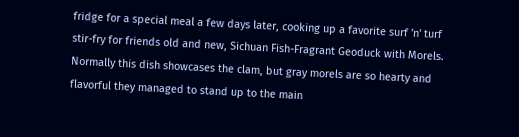fridge for a special meal a few days later, cooking up a favorite surf 'n' turf stir-fry for friends old and new, Sichuan Fish-Fragrant Geoduck with Morels. Normally this dish showcases the clam, but gray morels are so hearty and flavorful they managed to stand up to the main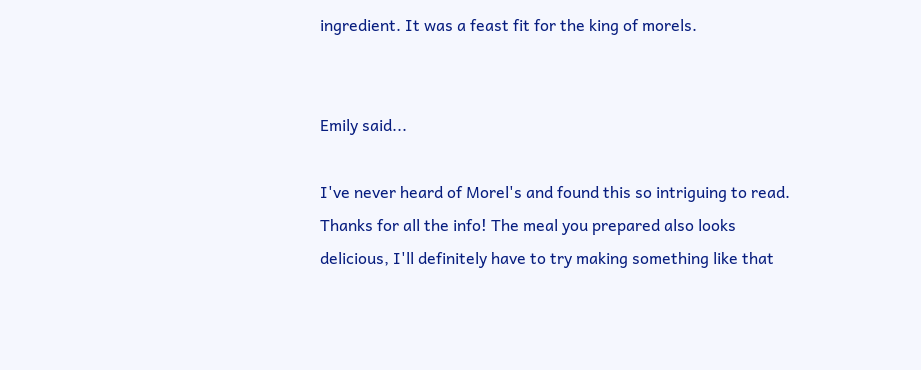ingredient. It was a feast fit for the king of morels.


Emily said...

I've never heard of Morel's and found this so intriguing to read. Thanks for all the info! The meal you prepared also looks delicious, I'll definitely have to try making something like that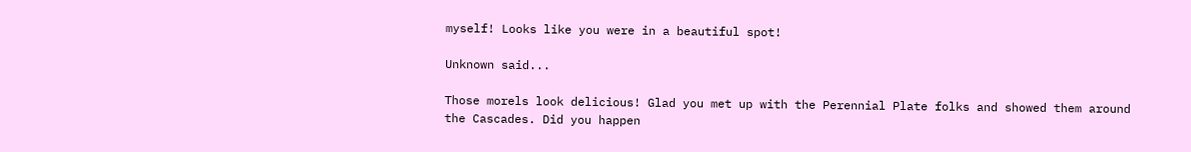myself! Looks like you were in a beautiful spot!

Unknown said...

Those morels look delicious! Glad you met up with the Perennial Plate folks and showed them around the Cascades. Did you happen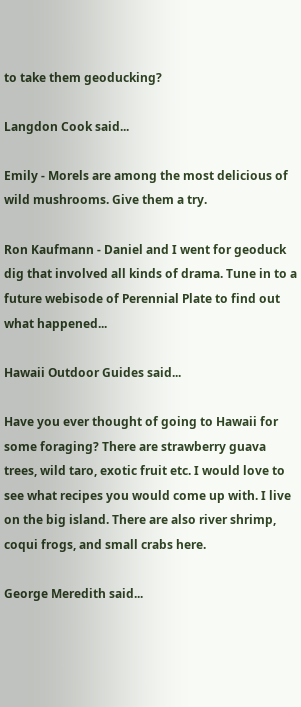to take them geoducking?

Langdon Cook said...

Emily - Morels are among the most delicious of wild mushrooms. Give them a try.

Ron Kaufmann - Daniel and I went for geoduck dig that involved all kinds of drama. Tune in to a future webisode of Perennial Plate to find out what happened...

Hawaii Outdoor Guides said...

Have you ever thought of going to Hawaii for some foraging? There are strawberry guava trees, wild taro, exotic fruit etc. I would love to see what recipes you would come up with. I live on the big island. There are also river shrimp, coqui frogs, and small crabs here.

George Meredith said...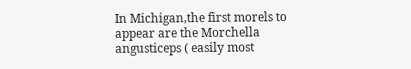In Michigan,the first morels to appear are the Morchella angusticeps ( easily most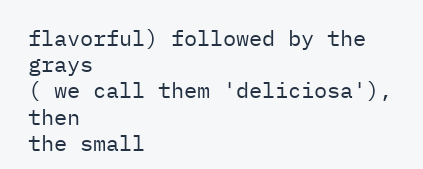flavorful) followed by the grays
( we call them 'deliciosa'), then
the small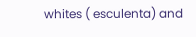whites ( esculenta) and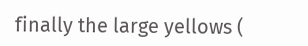finally the large yellows (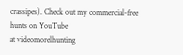crassipes). Check out my commercial-free hunts on YouTube
at videomorelhunting